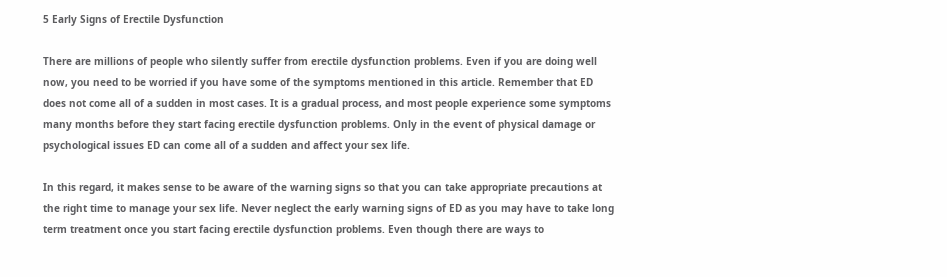5 Early Signs of Erectile Dysfunction

There are millions of people who silently suffer from erectile dysfunction problems. Even if you are doing well now, you need to be worried if you have some of the symptoms mentioned in this article. Remember that ED does not come all of a sudden in most cases. It is a gradual process, and most people experience some symptoms many months before they start facing erectile dysfunction problems. Only in the event of physical damage or psychological issues ED can come all of a sudden and affect your sex life.

In this regard, it makes sense to be aware of the warning signs so that you can take appropriate precautions at the right time to manage your sex life. Never neglect the early warning signs of ED as you may have to take long term treatment once you start facing erectile dysfunction problems. Even though there are ways to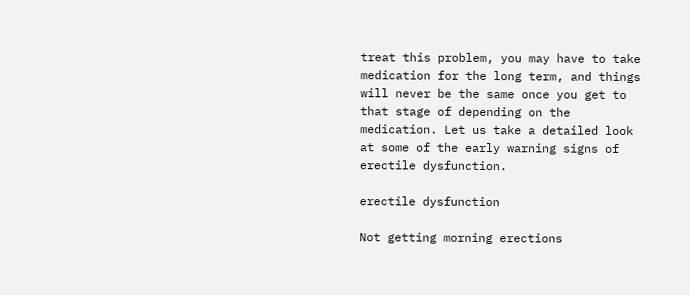treat this problem, you may have to take medication for the long term, and things will never be the same once you get to that stage of depending on the medication. Let us take a detailed look at some of the early warning signs of erectile dysfunction.

erectile dysfunction

Not getting morning erections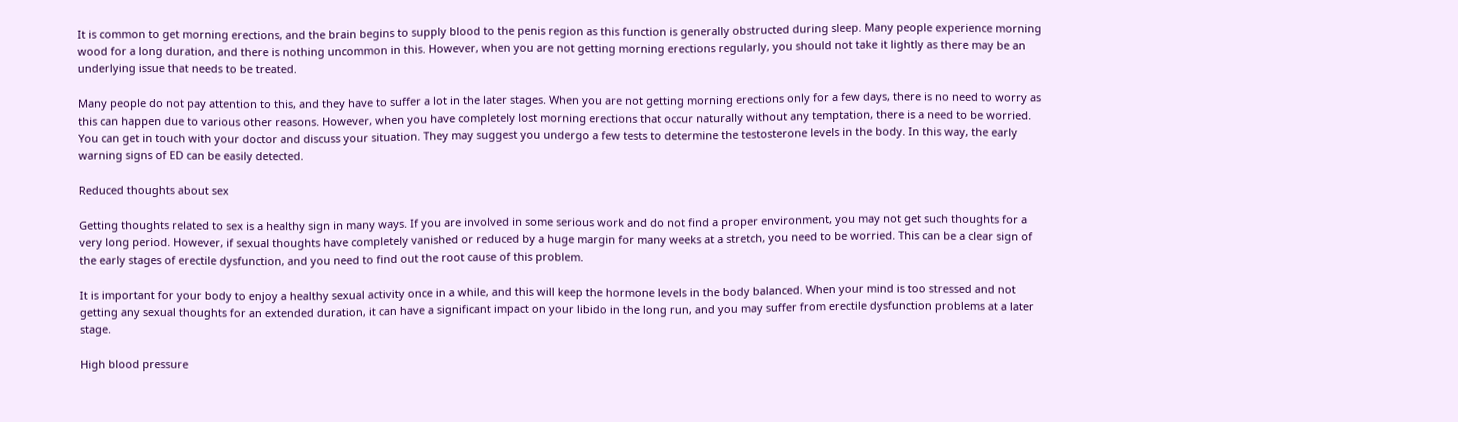It is common to get morning erections, and the brain begins to supply blood to the penis region as this function is generally obstructed during sleep. Many people experience morning wood for a long duration, and there is nothing uncommon in this. However, when you are not getting morning erections regularly, you should not take it lightly as there may be an underlying issue that needs to be treated.

Many people do not pay attention to this, and they have to suffer a lot in the later stages. When you are not getting morning erections only for a few days, there is no need to worry as this can happen due to various other reasons. However, when you have completely lost morning erections that occur naturally without any temptation, there is a need to be worried. You can get in touch with your doctor and discuss your situation. They may suggest you undergo a few tests to determine the testosterone levels in the body. In this way, the early warning signs of ED can be easily detected.

Reduced thoughts about sex

Getting thoughts related to sex is a healthy sign in many ways. If you are involved in some serious work and do not find a proper environment, you may not get such thoughts for a very long period. However, if sexual thoughts have completely vanished or reduced by a huge margin for many weeks at a stretch, you need to be worried. This can be a clear sign of the early stages of erectile dysfunction, and you need to find out the root cause of this problem.

It is important for your body to enjoy a healthy sexual activity once in a while, and this will keep the hormone levels in the body balanced. When your mind is too stressed and not getting any sexual thoughts for an extended duration, it can have a significant impact on your libido in the long run, and you may suffer from erectile dysfunction problems at a later stage.

High blood pressure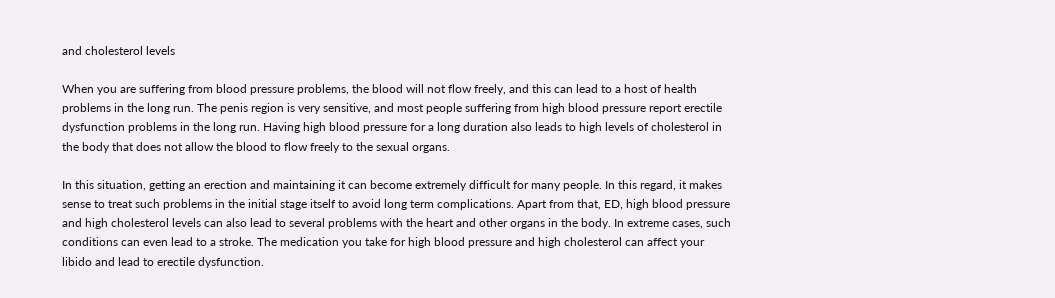and cholesterol levels

When you are suffering from blood pressure problems, the blood will not flow freely, and this can lead to a host of health problems in the long run. The penis region is very sensitive, and most people suffering from high blood pressure report erectile dysfunction problems in the long run. Having high blood pressure for a long duration also leads to high levels of cholesterol in the body that does not allow the blood to flow freely to the sexual organs.

In this situation, getting an erection and maintaining it can become extremely difficult for many people. In this regard, it makes sense to treat such problems in the initial stage itself to avoid long term complications. Apart from that, ED, high blood pressure and high cholesterol levels can also lead to several problems with the heart and other organs in the body. In extreme cases, such conditions can even lead to a stroke. The medication you take for high blood pressure and high cholesterol can affect your libido and lead to erectile dysfunction.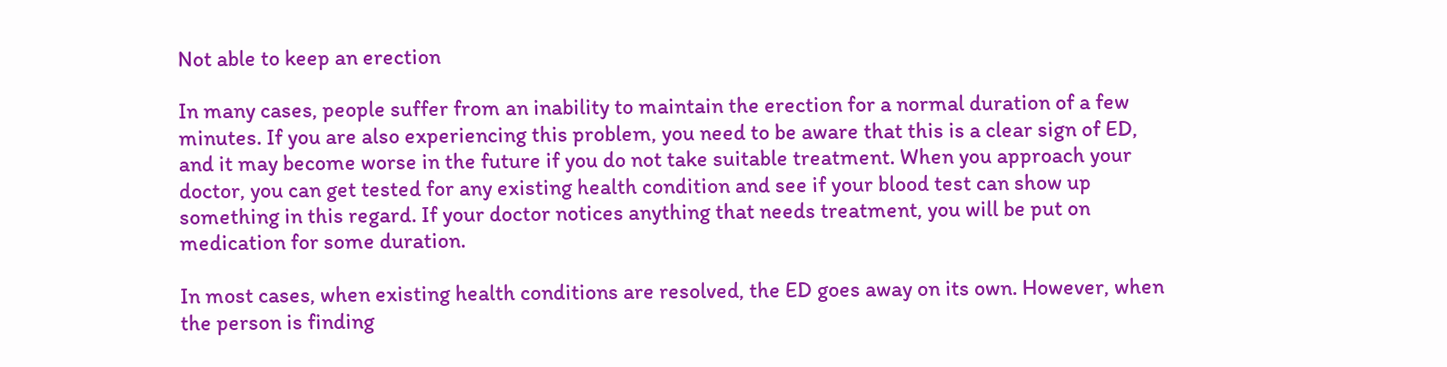Not able to keep an erection

In many cases, people suffer from an inability to maintain the erection for a normal duration of a few minutes. If you are also experiencing this problem, you need to be aware that this is a clear sign of ED, and it may become worse in the future if you do not take suitable treatment. When you approach your doctor, you can get tested for any existing health condition and see if your blood test can show up something in this regard. If your doctor notices anything that needs treatment, you will be put on medication for some duration.

In most cases, when existing health conditions are resolved, the ED goes away on its own. However, when the person is finding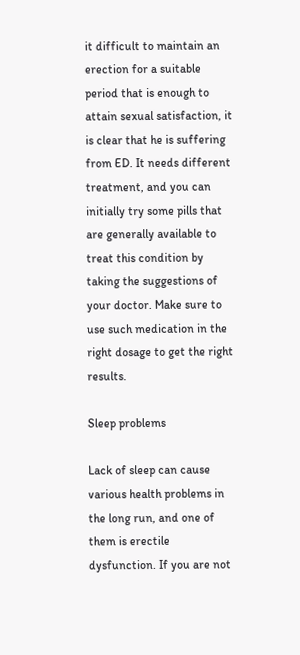it difficult to maintain an erection for a suitable period that is enough to attain sexual satisfaction, it is clear that he is suffering from ED. It needs different treatment, and you can initially try some pills that are generally available to treat this condition by taking the suggestions of your doctor. Make sure to use such medication in the right dosage to get the right results.

Sleep problems

Lack of sleep can cause various health problems in the long run, and one of them is erectile dysfunction. If you are not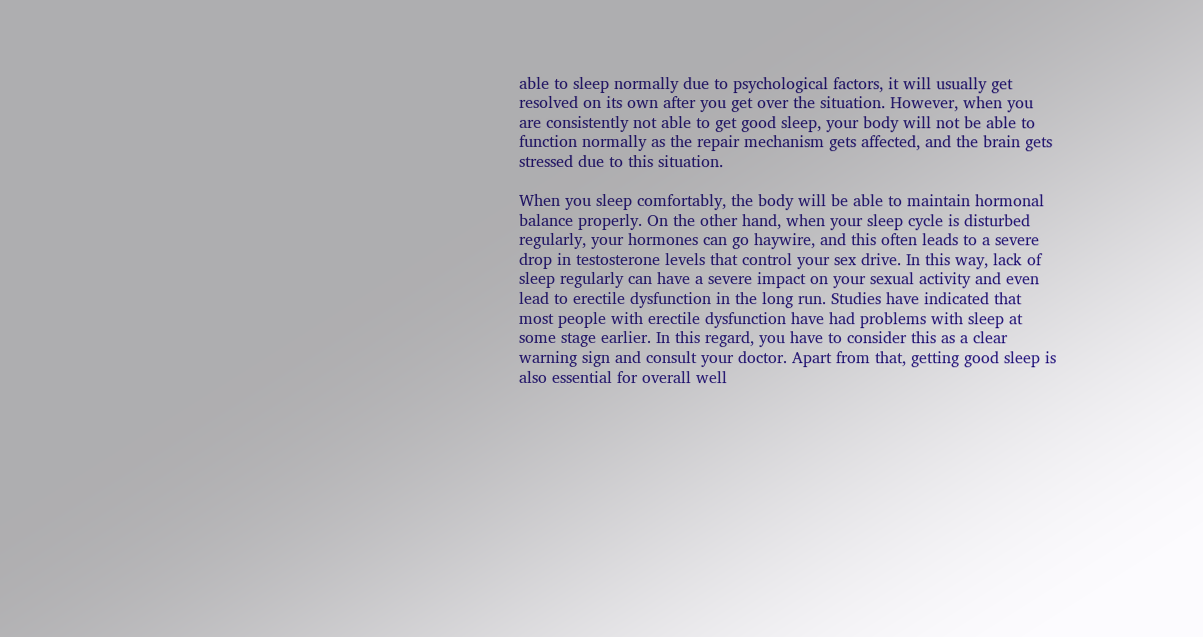able to sleep normally due to psychological factors, it will usually get resolved on its own after you get over the situation. However, when you are consistently not able to get good sleep, your body will not be able to function normally as the repair mechanism gets affected, and the brain gets stressed due to this situation.

When you sleep comfortably, the body will be able to maintain hormonal balance properly. On the other hand, when your sleep cycle is disturbed regularly, your hormones can go haywire, and this often leads to a severe drop in testosterone levels that control your sex drive. In this way, lack of sleep regularly can have a severe impact on your sexual activity and even lead to erectile dysfunction in the long run. Studies have indicated that most people with erectile dysfunction have had problems with sleep at some stage earlier. In this regard, you have to consider this as a clear warning sign and consult your doctor. Apart from that, getting good sleep is also essential for overall well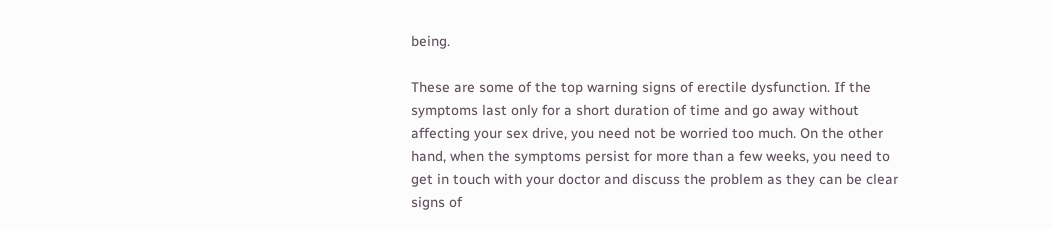being.

These are some of the top warning signs of erectile dysfunction. If the symptoms last only for a short duration of time and go away without affecting your sex drive, you need not be worried too much. On the other hand, when the symptoms persist for more than a few weeks, you need to get in touch with your doctor and discuss the problem as they can be clear signs of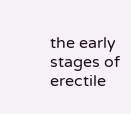the early stages of erectile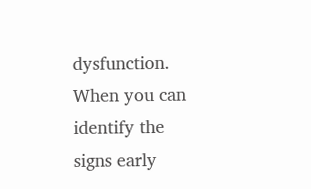dysfunction. When you can identify the signs early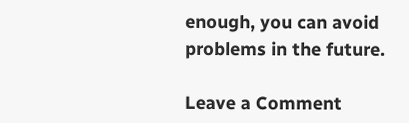enough, you can avoid problems in the future.

Leave a Comment